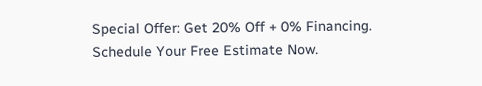Special Offer: Get 20% Off + 0% Financing.
Schedule Your Free Estimate Now.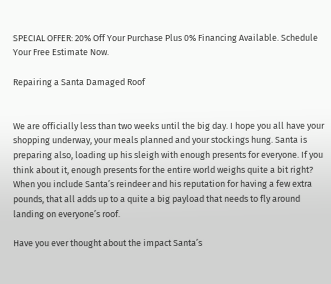SPECIAL OFFER: 20% Off Your Purchase Plus 0% Financing Available. Schedule Your Free Estimate Now.

Repairing a Santa Damaged Roof


We are officially less than two weeks until the big day. I hope you all have your shopping underway, your meals planned and your stockings hung. Santa is preparing also, loading up his sleigh with enough presents for everyone. If you think about it, enough presents for the entire world weighs quite a bit right? When you include Santa’s reindeer and his reputation for having a few extra pounds, that all adds up to a quite a big payload that needs to fly around landing on everyone’s roof.

Have you ever thought about the impact Santa’s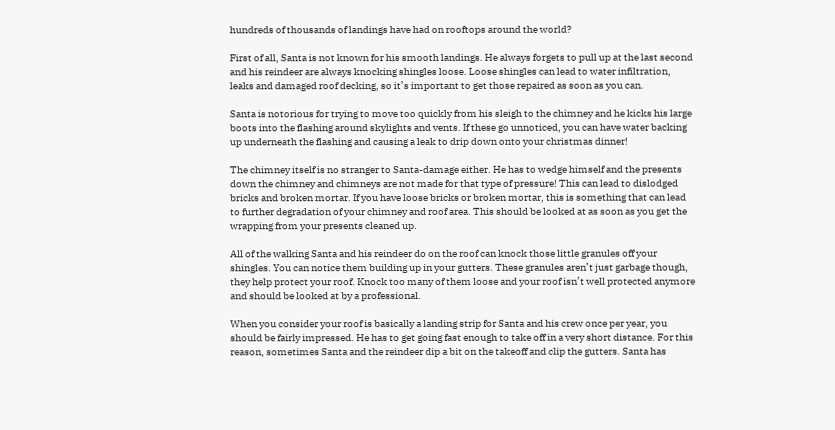hundreds of thousands of landings have had on rooftops around the world?

First of all, Santa is not known for his smooth landings. He always forgets to pull up at the last second and his reindeer are always knocking shingles loose. Loose shingles can lead to water infiltration, leaks and damaged roof decking, so it’s important to get those repaired as soon as you can.

Santa is notorious for trying to move too quickly from his sleigh to the chimney and he kicks his large boots into the flashing around skylights and vents. If these go unnoticed, you can have water backing up underneath the flashing and causing a leak to drip down onto your christmas dinner!

The chimney itself is no stranger to Santa-damage either. He has to wedge himself and the presents down the chimney and chimneys are not made for that type of pressure! This can lead to dislodged bricks and broken mortar. If you have loose bricks or broken mortar, this is something that can lead to further degradation of your chimney and roof area. This should be looked at as soon as you get the wrapping from your presents cleaned up.

All of the walking Santa and his reindeer do on the roof can knock those little granules off your shingles. You can notice them building up in your gutters. These granules aren’t just garbage though, they help protect your roof. Knock too many of them loose and your roof isn’t well protected anymore and should be looked at by a professional.

When you consider your roof is basically a landing strip for Santa and his crew once per year, you should be fairly impressed. He has to get going fast enough to take off in a very short distance. For this reason, sometimes Santa and the reindeer dip a bit on the takeoff and clip the gutters. Santa has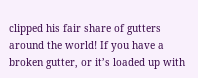clipped his fair share of gutters around the world! If you have a broken gutter, or it’s loaded up with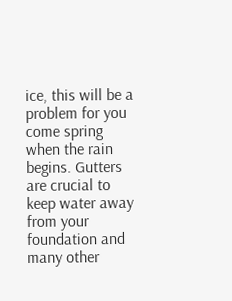ice, this will be a problem for you come spring when the rain begins. Gutters are crucial to keep water away from your foundation and many other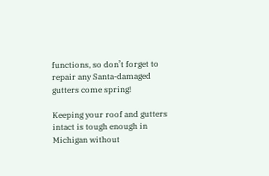functions, so don’t forget to repair any Santa-damaged gutters come spring!

Keeping your roof and gutters intact is tough enough in Michigan without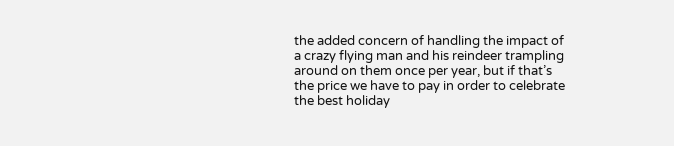the added concern of handling the impact of a crazy flying man and his reindeer trampling around on them once per year, but if that’s the price we have to pay in order to celebrate the best holiday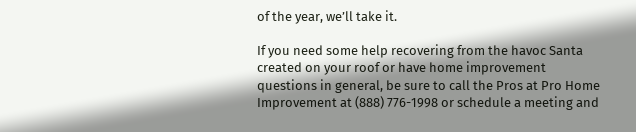of the year, we’ll take it.

If you need some help recovering from the havoc Santa created on your roof or have home improvement questions in general, be sure to call the Pros at Pro Home Improvement at (888) 776-1998 or schedule a meeting and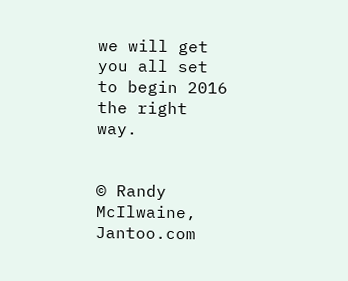we will get you all set to begin 2016 the right way.


© Randy McIlwaine, Jantoo.com